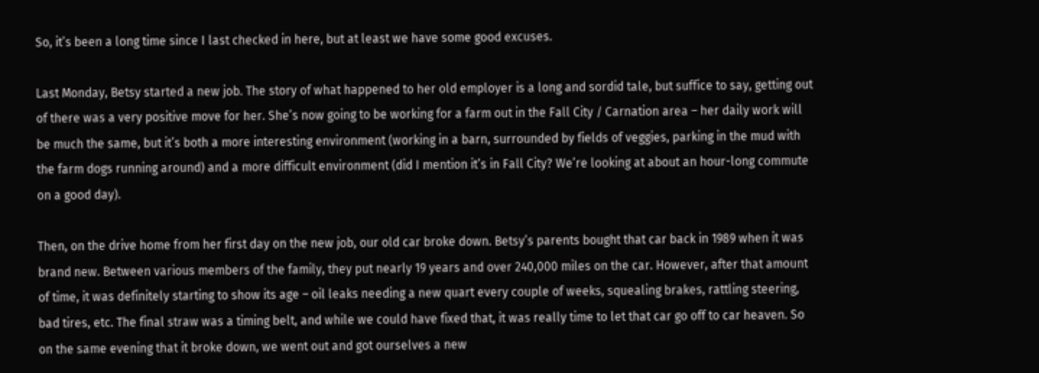So, it’s been a long time since I last checked in here, but at least we have some good excuses.

Last Monday, Betsy started a new job. The story of what happened to her old employer is a long and sordid tale, but suffice to say, getting out of there was a very positive move for her. She’s now going to be working for a farm out in the Fall City / Carnation area – her daily work will be much the same, but it’s both a more interesting environment (working in a barn, surrounded by fields of veggies, parking in the mud with the farm dogs running around) and a more difficult environment (did I mention it’s in Fall City? We’re looking at about an hour-long commute on a good day).

Then, on the drive home from her first day on the new job, our old car broke down. Betsy’s parents bought that car back in 1989 when it was brand new. Between various members of the family, they put nearly 19 years and over 240,000 miles on the car. However, after that amount of time, it was definitely starting to show its age – oil leaks needing a new quart every couple of weeks, squealing brakes, rattling steering, bad tires, etc. The final straw was a timing belt, and while we could have fixed that, it was really time to let that car go off to car heaven. So on the same evening that it broke down, we went out and got ourselves a new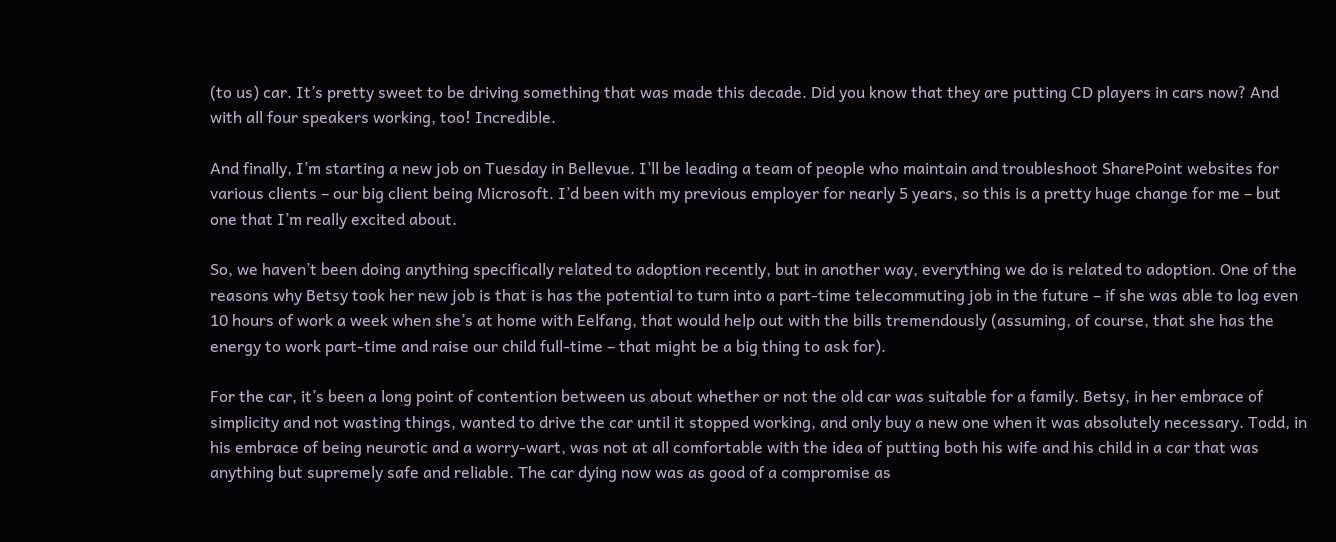(to us) car. It’s pretty sweet to be driving something that was made this decade. Did you know that they are putting CD players in cars now? And with all four speakers working, too! Incredible.

And finally, I’m starting a new job on Tuesday in Bellevue. I’ll be leading a team of people who maintain and troubleshoot SharePoint websites for various clients – our big client being Microsoft. I’d been with my previous employer for nearly 5 years, so this is a pretty huge change for me – but one that I’m really excited about.

So, we haven’t been doing anything specifically related to adoption recently, but in another way, everything we do is related to adoption. One of the reasons why Betsy took her new job is that is has the potential to turn into a part-time telecommuting job in the future – if she was able to log even 10 hours of work a week when she’s at home with Eelfang, that would help out with the bills tremendously (assuming, of course, that she has the energy to work part-time and raise our child full-time – that might be a big thing to ask for).

For the car, it’s been a long point of contention between us about whether or not the old car was suitable for a family. Betsy, in her embrace of simplicity and not wasting things, wanted to drive the car until it stopped working, and only buy a new one when it was absolutely necessary. Todd, in his embrace of being neurotic and a worry-wart, was not at all comfortable with the idea of putting both his wife and his child in a car that was anything but supremely safe and reliable. The car dying now was as good of a compromise as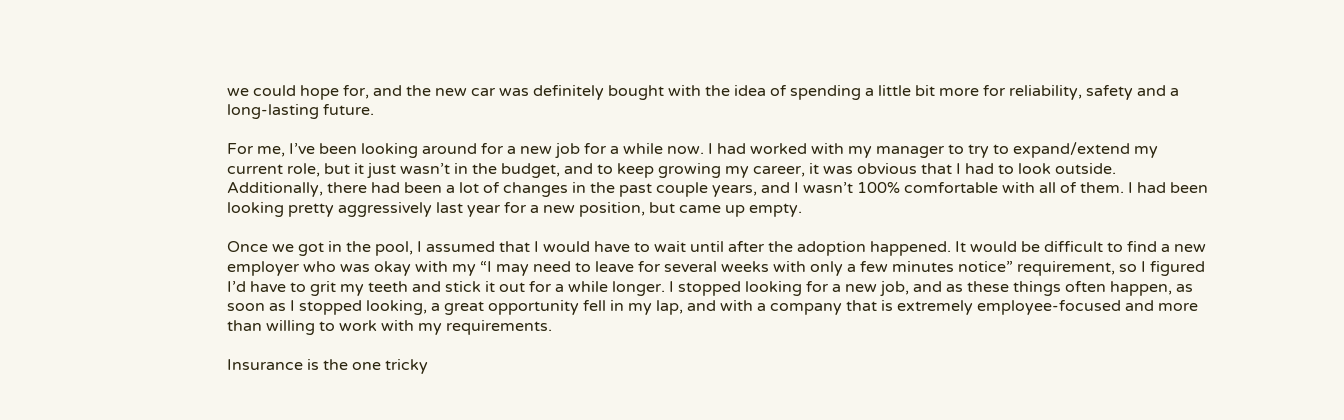we could hope for, and the new car was definitely bought with the idea of spending a little bit more for reliability, safety and a long-lasting future.

For me, I’ve been looking around for a new job for a while now. I had worked with my manager to try to expand/extend my current role, but it just wasn’t in the budget, and to keep growing my career, it was obvious that I had to look outside. Additionally, there had been a lot of changes in the past couple years, and I wasn’t 100% comfortable with all of them. I had been looking pretty aggressively last year for a new position, but came up empty.

Once we got in the pool, I assumed that I would have to wait until after the adoption happened. It would be difficult to find a new employer who was okay with my “I may need to leave for several weeks with only a few minutes notice” requirement, so I figured I’d have to grit my teeth and stick it out for a while longer. I stopped looking for a new job, and as these things often happen, as soon as I stopped looking, a great opportunity fell in my lap, and with a company that is extremely employee-focused and more than willing to work with my requirements.

Insurance is the one tricky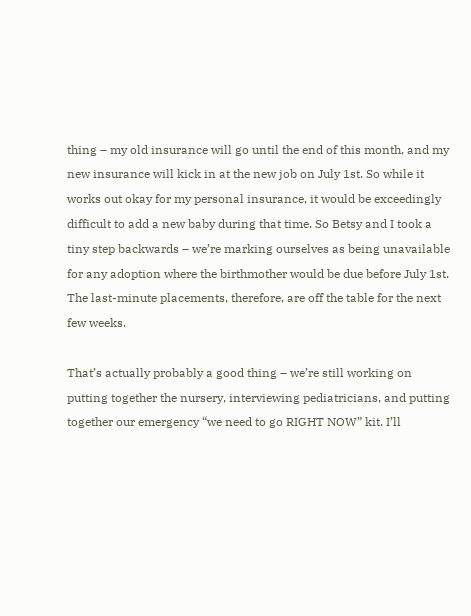thing – my old insurance will go until the end of this month, and my new insurance will kick in at the new job on July 1st. So while it works out okay for my personal insurance, it would be exceedingly difficult to add a new baby during that time. So Betsy and I took a tiny step backwards – we’re marking ourselves as being unavailable for any adoption where the birthmother would be due before July 1st. The last-minute placements, therefore, are off the table for the next few weeks.

That’s actually probably a good thing – we’re still working on putting together the nursery, interviewing pediatricians, and putting together our emergency “we need to go RIGHT NOW” kit. I’ll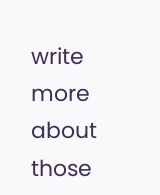write more about those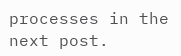processes in the next post.